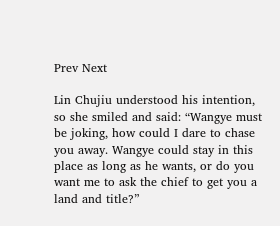Prev Next

Lin Chujiu understood his intention, so she smiled and said: “Wangye must be joking, how could I dare to chase you away. Wangye could stay in this place as long as he wants, or do you want me to ask the chief to get you a land and title?”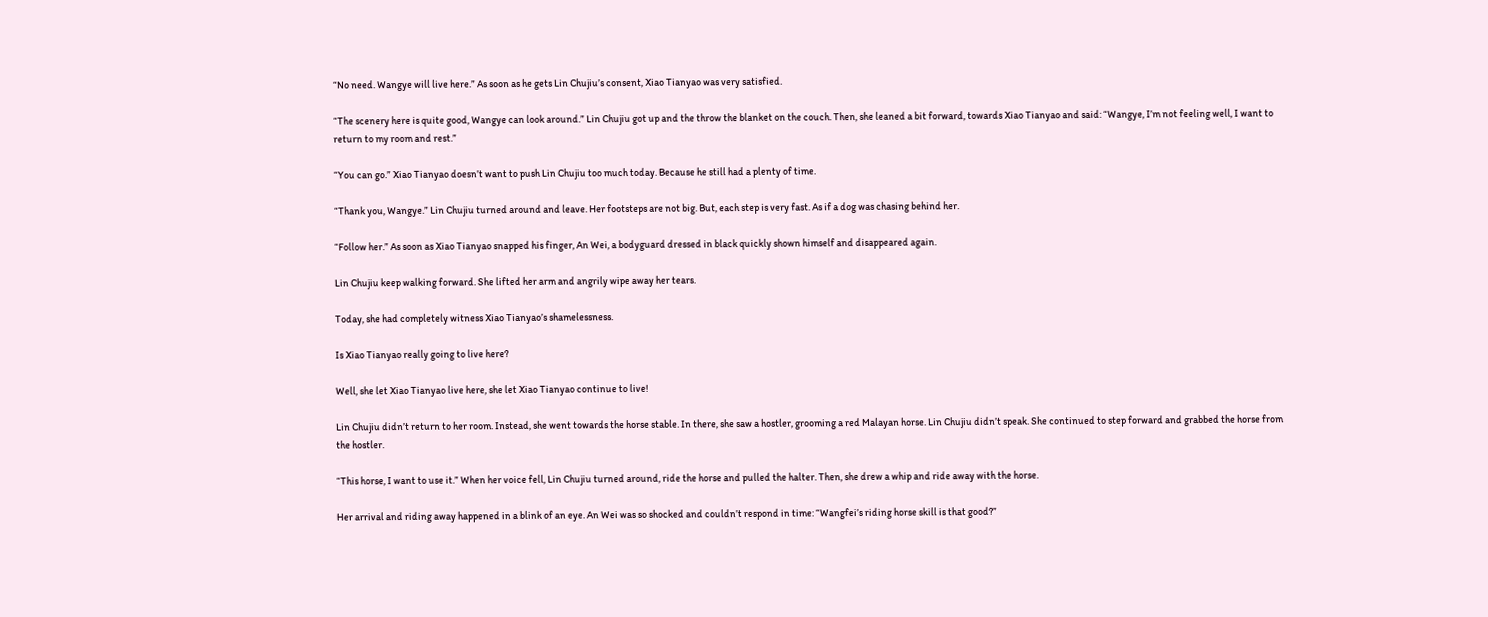“No need. Wangye will live here.” As soon as he gets Lin Chujiu’s consent, Xiao Tianyao was very satisfied.

“The scenery here is quite good, Wangye can look around.” Lin Chujiu got up and the throw the blanket on the couch. Then, she leaned a bit forward, towards Xiao Tianyao and said: “Wangye, I’m not feeling well, I want to return to my room and rest.”

“You can go.” Xiao Tianyao doesn’t want to push Lin Chujiu too much today. Because he still had a plenty of time.

“Thank you, Wangye.” Lin Chujiu turned around and leave. Her footsteps are not big. But, each step is very fast. As if a dog was chasing behind her.

“Follow her.” As soon as Xiao Tianyao snapped his finger, An Wei, a bodyguard dressed in black quickly shown himself and disappeared again.

Lin Chujiu keep walking forward. She lifted her arm and angrily wipe away her tears.

Today, she had completely witness Xiao Tianyao’s shamelessness.

Is Xiao Tianyao really going to live here?

Well, she let Xiao Tianyao live here, she let Xiao Tianyao continue to live!

Lin Chujiu didn’t return to her room. Instead, she went towards the horse stable. In there, she saw a hostler, grooming a red Malayan horse. Lin Chujiu didn’t speak. She continued to step forward and grabbed the horse from the hostler.

“This horse, I want to use it.” When her voice fell, Lin Chujiu turned around, ride the horse and pulled the halter. Then, she drew a whip and ride away with the horse.

Her arrival and riding away happened in a blink of an eye. An Wei was so shocked and couldn’t respond in time: “Wangfei’s riding horse skill is that good?”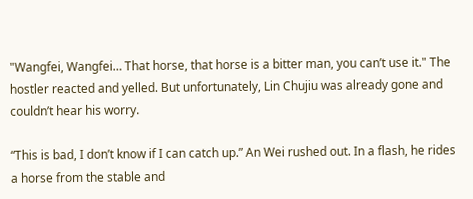"Wangfei, Wangfei… That horse, that horse is a bitter man, you can’t use it." The hostler reacted and yelled. But unfortunately, Lin Chujiu was already gone and couldn’t hear his worry.

“This is bad, I don’t know if I can catch up.” An Wei rushed out. In a flash, he rides a horse from the stable and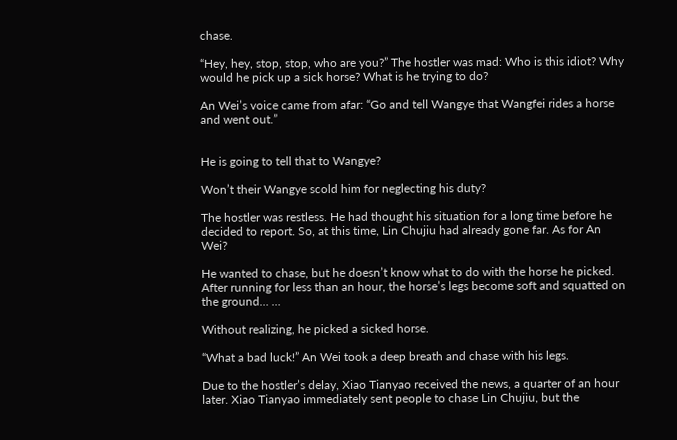chase.

“Hey, hey, stop, stop, who are you?” The hostler was mad: Who is this idiot? Why would he pick up a sick horse? What is he trying to do?

An Wei’s voice came from afar: “Go and tell Wangye that Wangfei rides a horse and went out.”


He is going to tell that to Wangye?

Won’t their Wangye scold him for neglecting his duty?

The hostler was restless. He had thought his situation for a long time before he decided to report. So, at this time, Lin Chujiu had already gone far. As for An Wei?

He wanted to chase, but he doesn’t know what to do with the horse he picked. After running for less than an hour, the horse’s legs become soft and squatted on the ground… …

Without realizing, he picked a sicked horse.

“What a bad luck!” An Wei took a deep breath and chase with his legs.

Due to the hostler’s delay, Xiao Tianyao received the news, a quarter of an hour later. Xiao Tianyao immediately sent people to chase Lin Chujiu, but the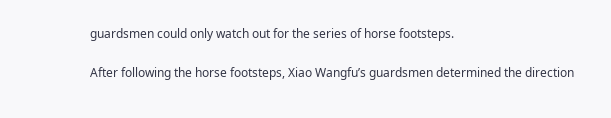guardsmen could only watch out for the series of horse footsteps.

After following the horse footsteps, Xiao Wangfu’s guardsmen determined the direction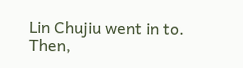Lin Chujiu went in to. Then,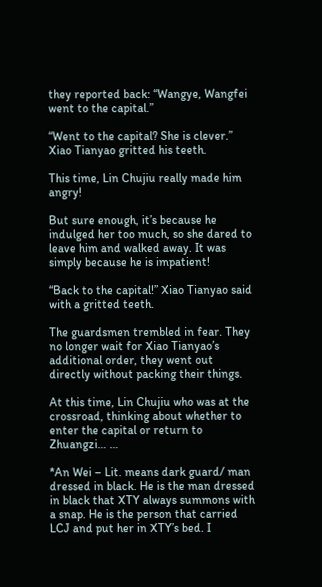they reported back: “Wangye, Wangfei went to the capital.”

“Went to the capital? She is clever.” Xiao Tianyao gritted his teeth.

This time, Lin Chujiu really made him angry!

But sure enough, it’s because he indulged her too much, so she dared to leave him and walked away. It was simply because he is impatient!

“Back to the capital!” Xiao Tianyao said with a gritted teeth.

The guardsmen trembled in fear. They no longer wait for Xiao Tianyao’s additional order, they went out directly without packing their things.

At this time, Lin Chujiu who was at the crossroad, thinking about whether to enter the capital or return to Zhuangzi… …

*An Wei – Lit. means dark guard/ man dressed in black. He is the man dressed in black that XTY always summons with a snap. He is the person that carried LCJ and put her in XTY’s bed. I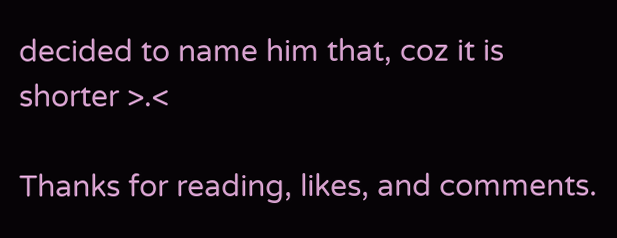decided to name him that, coz it is shorter >.<

Thanks for reading, likes, and comments.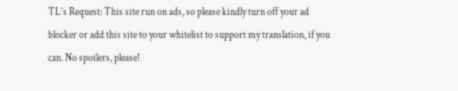TL’s Request: This site run on ads, so please kindly turn off your ad blocker or add this site to your whitelist to support my translation, if you can. No spoilers, please!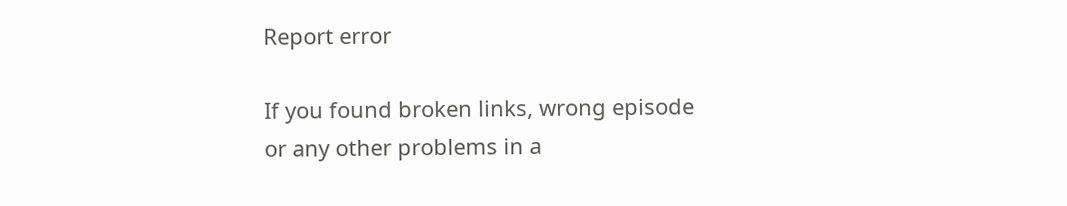Report error

If you found broken links, wrong episode or any other problems in a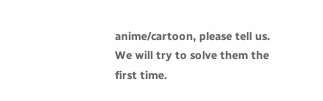anime/cartoon, please tell us. We will try to solve them the first time.